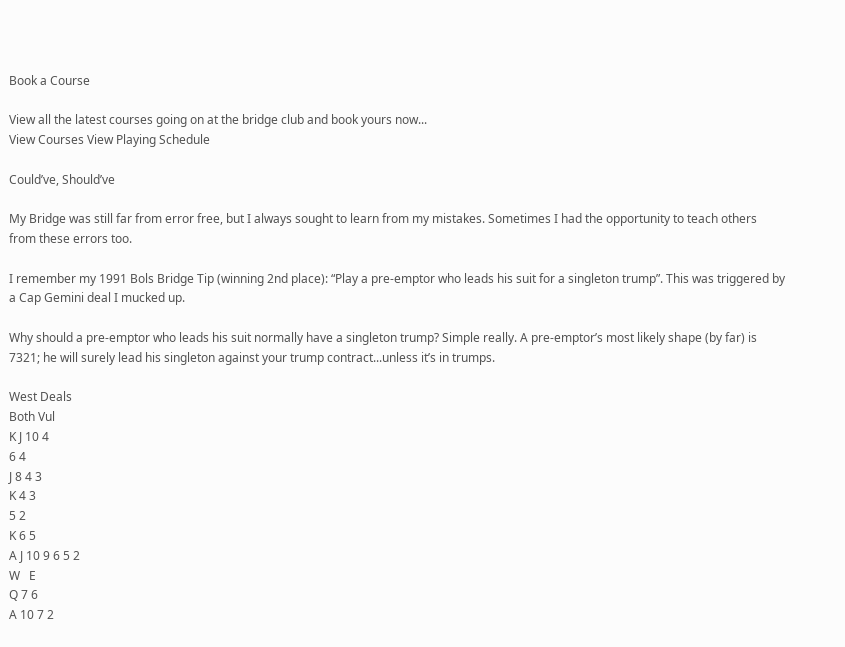Book a Course

View all the latest courses going on at the bridge club and book yours now...
View Courses View Playing Schedule

Could’ve, Should’ve

My Bridge was still far from error free, but I always sought to learn from my mistakes. Sometimes I had the opportunity to teach others from these errors too.

I remember my 1991 Bols Bridge Tip (winning 2nd place): “Play a pre-emptor who leads his suit for a singleton trump”. This was triggered by a Cap Gemini deal I mucked up.

Why should a pre-emptor who leads his suit normally have a singleton trump? Simple really. A pre-emptor’s most likely shape (by far) is 7321; he will surely lead his singleton against your trump contract...unless it’s in trumps.

West Deals
Both Vul
K J 10 4
6 4
J 8 4 3
K 4 3
5 2
K 6 5
A J 10 9 6 5 2
W   E
Q 7 6
A 10 7 2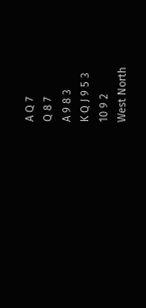A Q 7
Q 8 7
A 9 8 3
K Q J 9 5 3
10 9 2
West North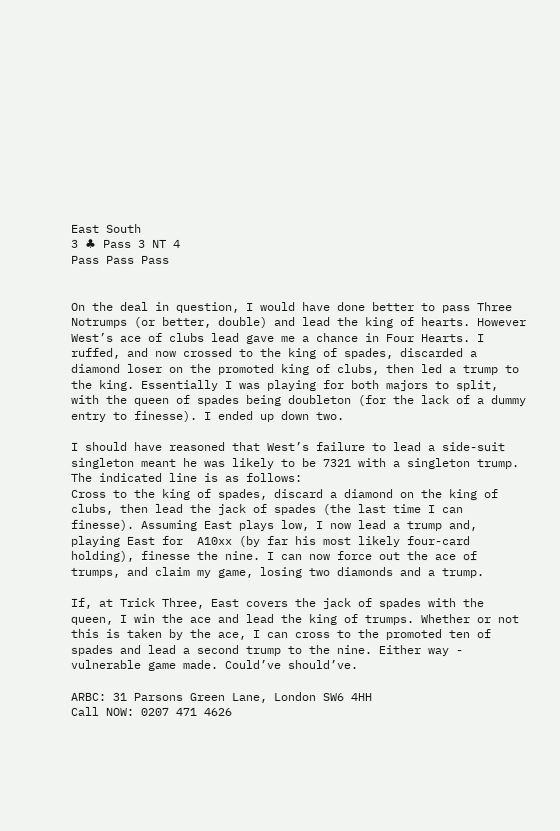East South
3 ♣ Pass 3 NT 4
Pass Pass Pass


On the deal in question, I would have done better to pass Three Notrumps (or better, double) and lead the king of hearts. However West’s ace of clubs lead gave me a chance in Four Hearts. I ruffed, and now crossed to the king of spades, discarded a diamond loser on the promoted king of clubs, then led a trump to the king. Essentially I was playing for both majors to split, with the queen of spades being doubleton (for the lack of a dummy entry to finesse). I ended up down two.

I should have reasoned that West’s failure to lead a side-suit singleton meant he was likely to be 7321 with a singleton trump. The indicated line is as follows:
Cross to the king of spades, discard a diamond on the king of clubs, then lead the jack of spades (the last time I can finesse). Assuming East plays low, I now lead a trump and, playing East for  A10xx (by far his most likely four-card holding), finesse the nine. I can now force out the ace of trumps, and claim my game, losing two diamonds and a trump.

If, at Trick Three, East covers the jack of spades with the queen, I win the ace and lead the king of trumps. Whether or not this is taken by the ace, I can cross to the promoted ten of spades and lead a second trump to the nine. Either way - vulnerable game made. Could’ve should’ve.

ARBC: 31 Parsons Green Lane, London SW6 4HH
Call NOW: 0207 471 4626